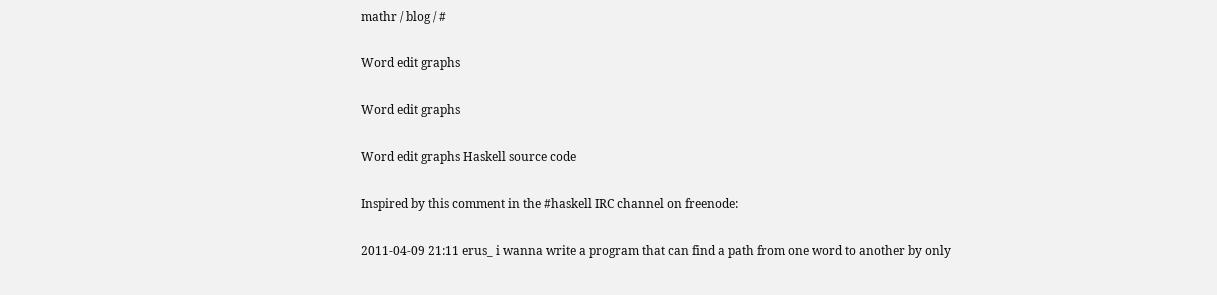mathr / blog / #

Word edit graphs

Word edit graphs

Word edit graphs Haskell source code

Inspired by this comment in the #haskell IRC channel on freenode:

2011-04-09 21:11 erus_ i wanna write a program that can find a path from one word to another by only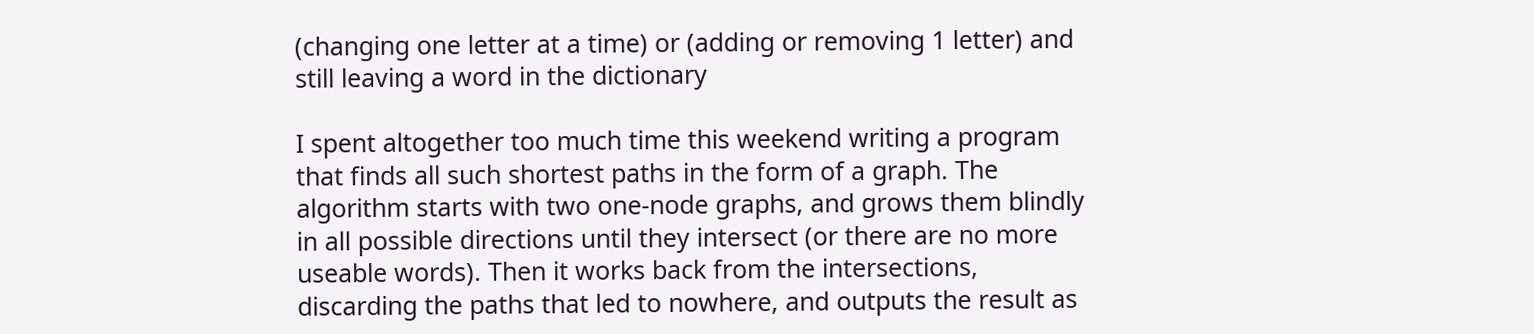(changing one letter at a time) or (adding or removing 1 letter) and still leaving a word in the dictionary

I spent altogether too much time this weekend writing a program that finds all such shortest paths in the form of a graph. The algorithm starts with two one-node graphs, and grows them blindly in all possible directions until they intersect (or there are no more useable words). Then it works back from the intersections, discarding the paths that led to nowhere, and outputs the result as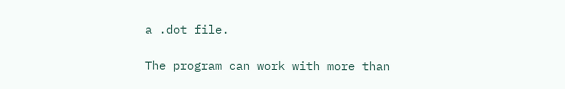a .dot file.

The program can work with more than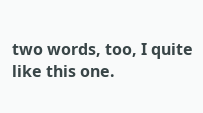two words, too, I quite like this one.